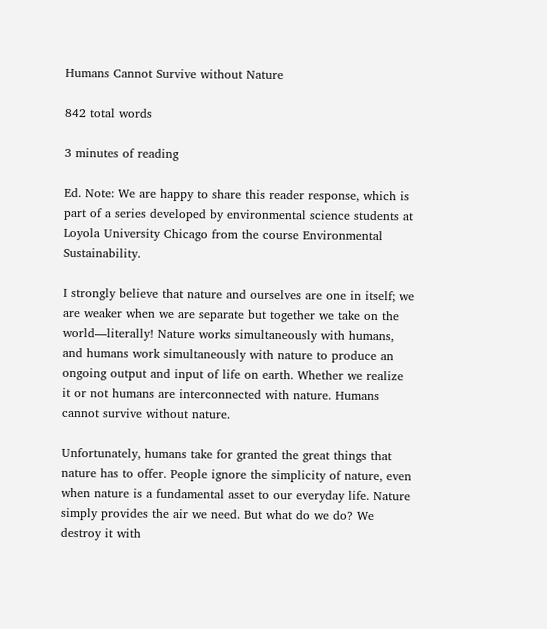Humans Cannot Survive without Nature

842 total words

3 minutes of reading

Ed. Note: We are happy to share this reader response, which is part of a series developed by environmental science students at Loyola University Chicago from the course Environmental Sustainability.

I strongly believe that nature and ourselves are one in itself; we are weaker when we are separate but together we take on the world—literally! Nature works simultaneously with humans, and humans work simultaneously with nature to produce an ongoing output and input of life on earth. Whether we realize it or not humans are interconnected with nature. Humans cannot survive without nature.

Unfortunately, humans take for granted the great things that nature has to offer. People ignore the simplicity of nature, even when nature is a fundamental asset to our everyday life. Nature simply provides the air we need. But what do we do? We destroy it with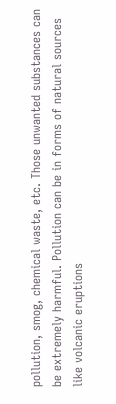pollution, smog, chemical waste, etc. Those unwanted substances can be extremely harmful. Pollution can be in forms of natural sources like volcanic eruptions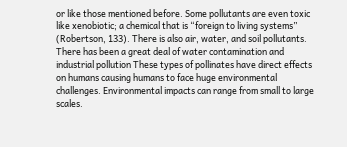or like those mentioned before. Some pollutants are even toxic like xenobiotic; a chemical that is “foreign to living systems” (Robertson, 133). There is also air, water, and soil pollutants. There has been a great deal of water contamination and industrial pollution These types of pollinates have direct effects on humans causing humans to face huge environmental challenges. Environmental impacts can range from small to large scales.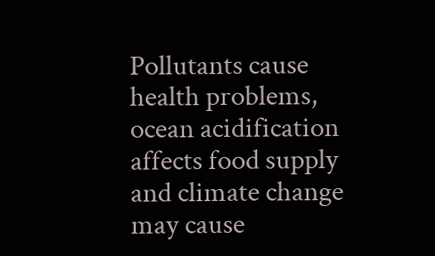Pollutants cause health problems, ocean acidification affects food supply and climate change may cause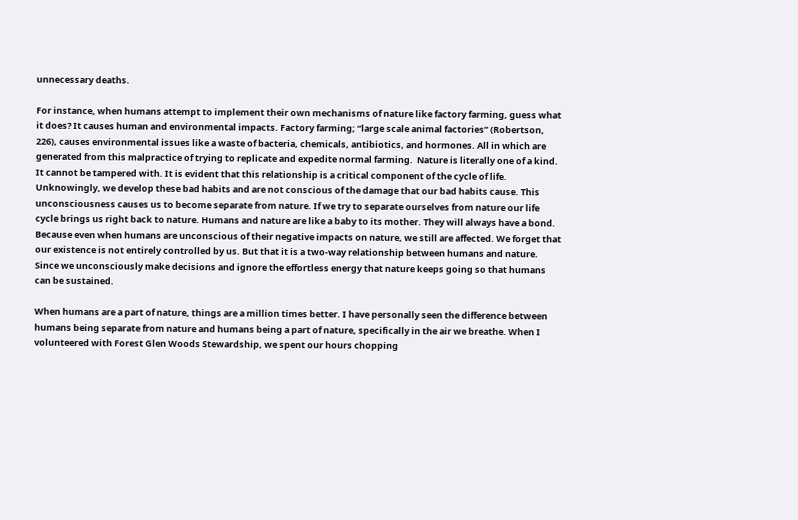unnecessary deaths.

For instance, when humans attempt to implement their own mechanisms of nature like factory farming, guess what it does? It causes human and environmental impacts. Factory farming; “large scale animal factories” (Robertson, 226), causes environmental issues like a waste of bacteria, chemicals, antibiotics, and hormones. All in which are generated from this malpractice of trying to replicate and expedite normal farming.  Nature is literally one of a kind. It cannot be tampered with. It is evident that this relationship is a critical component of the cycle of life. Unknowingly, we develop these bad habits and are not conscious of the damage that our bad habits cause. This unconsciousness causes us to become separate from nature. If we try to separate ourselves from nature our life cycle brings us right back to nature. Humans and nature are like a baby to its mother. They will always have a bond. Because even when humans are unconscious of their negative impacts on nature, we still are affected. We forget that our existence is not entirely controlled by us. But that it is a two-way relationship between humans and nature. Since we unconsciously make decisions and ignore the effortless energy that nature keeps going so that humans can be sustained.

When humans are a part of nature, things are a million times better. I have personally seen the difference between humans being separate from nature and humans being a part of nature, specifically in the air we breathe. When I volunteered with Forest Glen Woods Stewardship, we spent our hours chopping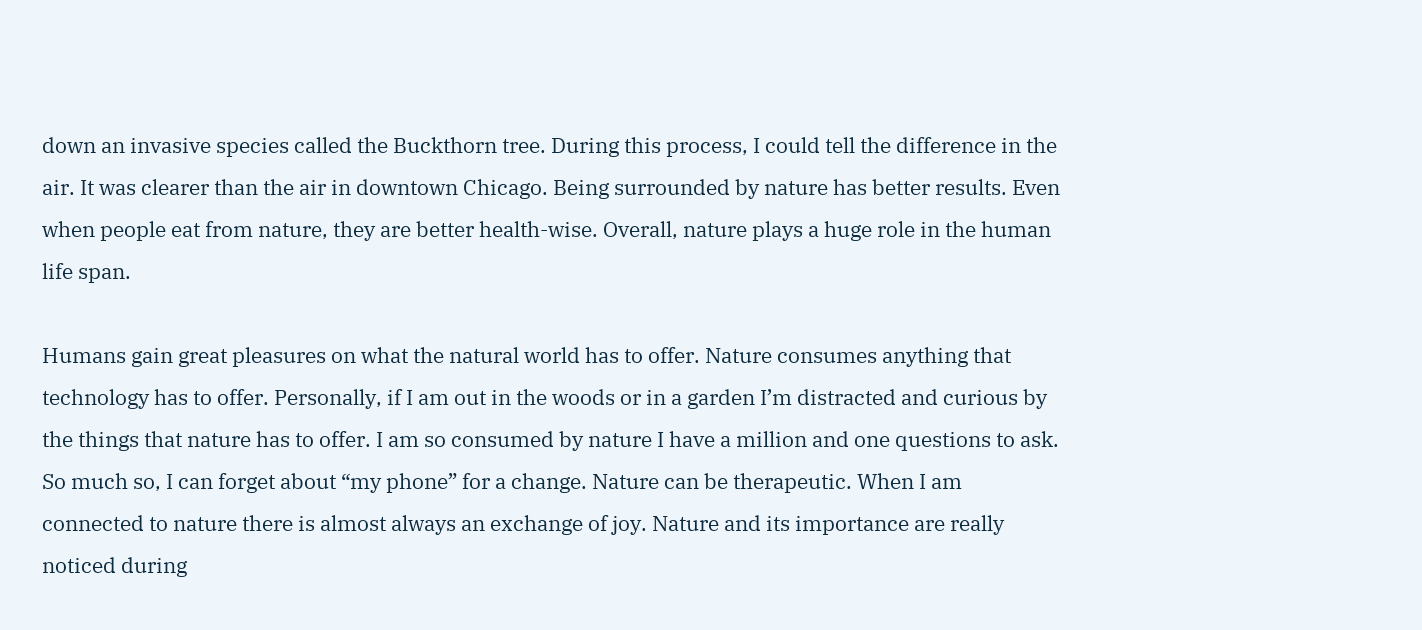down an invasive species called the Buckthorn tree. During this process, I could tell the difference in the air. It was clearer than the air in downtown Chicago. Being surrounded by nature has better results. Even when people eat from nature, they are better health-wise. Overall, nature plays a huge role in the human life span.

Humans gain great pleasures on what the natural world has to offer. Nature consumes anything that technology has to offer. Personally, if I am out in the woods or in a garden I’m distracted and curious by the things that nature has to offer. I am so consumed by nature I have a million and one questions to ask. So much so, I can forget about “my phone” for a change. Nature can be therapeutic. When I am connected to nature there is almost always an exchange of joy. Nature and its importance are really noticed during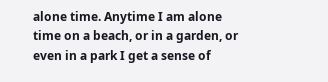alone time. Anytime I am alone time on a beach, or in a garden, or even in a park I get a sense of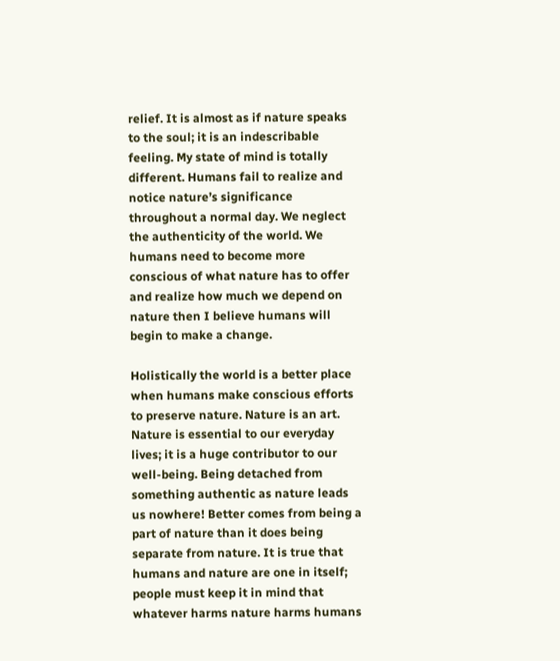relief. It is almost as if nature speaks to the soul; it is an indescribable feeling. My state of mind is totally different. Humans fail to realize and notice nature’s significance throughout a normal day. We neglect the authenticity of the world. We humans need to become more conscious of what nature has to offer and realize how much we depend on nature then I believe humans will begin to make a change.

Holistically the world is a better place when humans make conscious efforts to preserve nature. Nature is an art. Nature is essential to our everyday lives; it is a huge contributor to our well-being. Being detached from something authentic as nature leads us nowhere! Better comes from being a part of nature than it does being separate from nature. It is true that humans and nature are one in itself; people must keep it in mind that whatever harms nature harms humans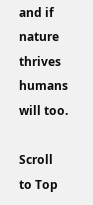and if nature thrives humans will too.

Scroll to Top